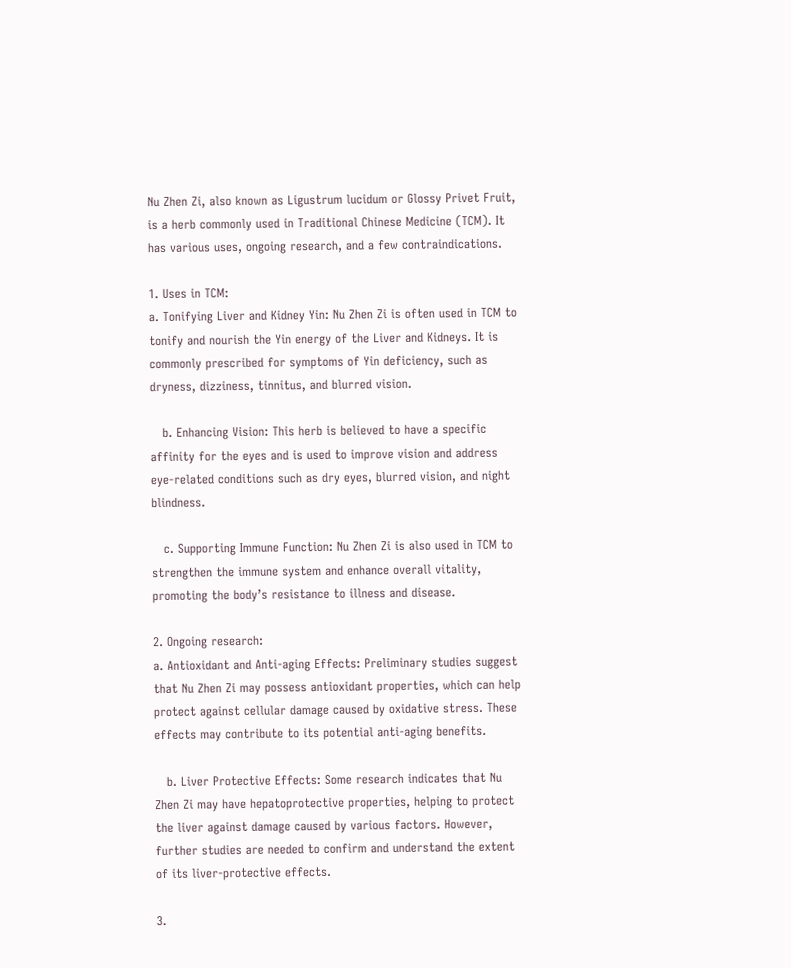Nu Zhen Zi, also known as Ligustrum lucidum or Glossy Privet Fruit, is a herb commonly used in Traditional Chinese Medicine (TCM). It has various uses, ongoing research, and a few contraindications.

1. Uses in TCM:
a. Tonifying Liver and Kidney Yin: Nu Zhen Zi is often used in TCM to tonify and nourish the Yin energy of the Liver and Kidneys. It is commonly prescribed for symptoms of Yin deficiency, such as dryness, dizziness, tinnitus, and blurred vision.

   b. Enhancing Vision: This herb is believed to have a specific affinity for the eyes and is used to improve vision and address eye-related conditions such as dry eyes, blurred vision, and night blindness.

   c. Supporting Immune Function: Nu Zhen Zi is also used in TCM to strengthen the immune system and enhance overall vitality, promoting the body’s resistance to illness and disease.

2. Ongoing research:
a. Antioxidant and Anti-aging Effects: Preliminary studies suggest that Nu Zhen Zi may possess antioxidant properties, which can help protect against cellular damage caused by oxidative stress. These effects may contribute to its potential anti-aging benefits.

   b. Liver Protective Effects: Some research indicates that Nu Zhen Zi may have hepatoprotective properties, helping to protect the liver against damage caused by various factors. However, further studies are needed to confirm and understand the extent of its liver-protective effects.

3.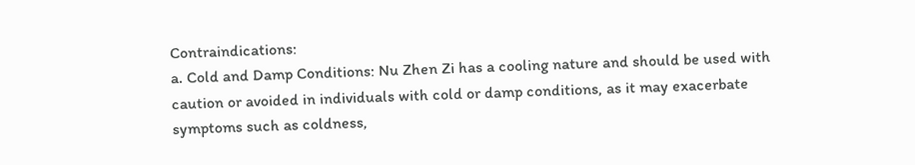Contraindications:
a. Cold and Damp Conditions: Nu Zhen Zi has a cooling nature and should be used with caution or avoided in individuals with cold or damp conditions, as it may exacerbate symptoms such as coldness,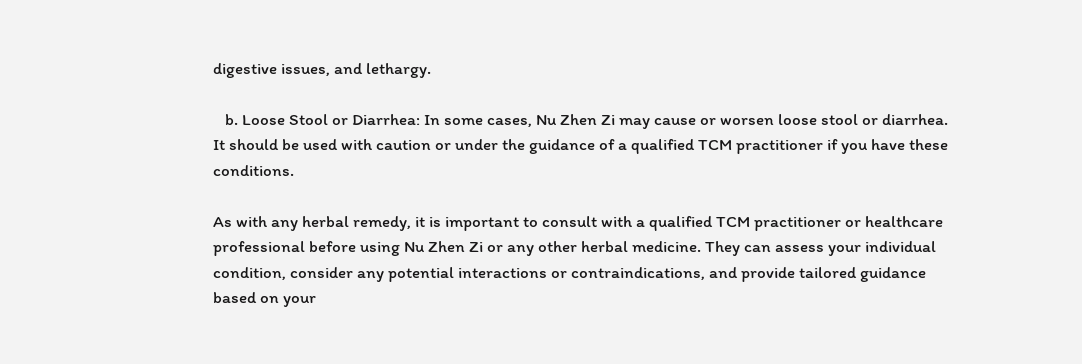digestive issues, and lethargy.

   b. Loose Stool or Diarrhea: In some cases, Nu Zhen Zi may cause or worsen loose stool or diarrhea. It should be used with caution or under the guidance of a qualified TCM practitioner if you have these conditions.

As with any herbal remedy, it is important to consult with a qualified TCM practitioner or healthcare professional before using Nu Zhen Zi or any other herbal medicine. They can assess your individual condition, consider any potential interactions or contraindications, and provide tailored guidance based on your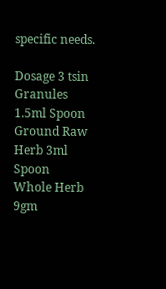specific needs.

Dosage 3 tsin
Granules 1.5ml Spoon
Ground Raw Herb 3ml Spoon
Whole Herb 9gm